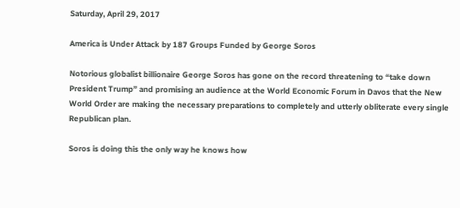Saturday, April 29, 2017

America is Under Attack by 187 Groups Funded by George Soros

Notorious globalist billionaire George Soros has gone on the record threatening to “take down President Trump” and promising an audience at the World Economic Forum in Davos that the New World Order are making the necessary preparations to completely and utterly obliterate every single Republican plan.

Soros is doing this the only way he knows how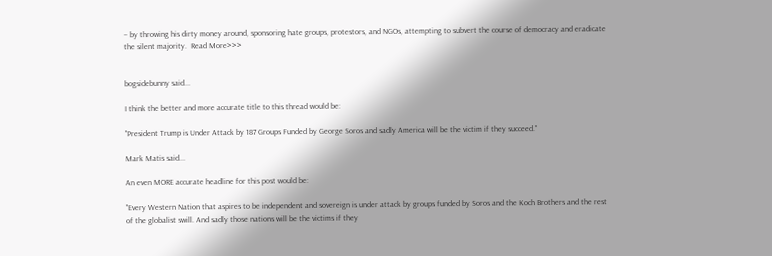– by throwing his dirty money around, sponsoring hate groups, protestors, and NGOs, attempting to subvert the course of democracy and eradicate the silent majority.  Read More>>>


bogsidebunny said...

I think the better and more accurate title to this thread would be:

"President Trump is Under Attack by 187 Groups Funded by George Soros and sadly America will be the victim if they succeed."

Mark Matis said...

An even MORE accurate headline for this post would be:

"Every Western Nation that aspires to be independent and sovereign is under attack by groups funded by Soros and the Koch Brothers and the rest of the globalist swill. And sadly those nations will be the victims if they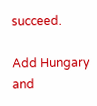succeed.

Add Hungary and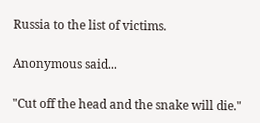Russia to the list of victims.

Anonymous said...

"Cut off the head and the snake will die."